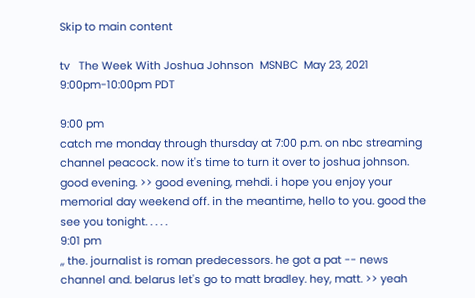Skip to main content

tv   The Week With Joshua Johnson  MSNBC  May 23, 2021 9:00pm-10:00pm PDT

9:00 pm
catch me monday through thursday at 7:00 p.m. on nbc streaming channel peacock. now it's time to turn it over to joshua johnson. good evening. >> good evening, mehdi. i hope you enjoy your memorial day weekend off. in the meantime, hello to you. good the see you tonight. . . . .
9:01 pm
,, the. journalist is roman predecessors. he got a pat -- news channel and. belarus let's go to matt bradley. hey, matt. >> yeah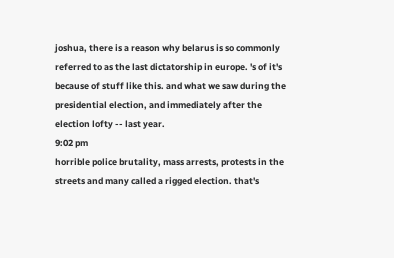joshua, there is a reason why belarus is so commonly referred to as the last dictatorship in europe. 's of it's because of stuff like this. and what we saw during the presidential election, and immediately after the election lofty -- last year.
9:02 pm
horrible police brutality, mass arrests, protests in the streets and many called a rigged election. that's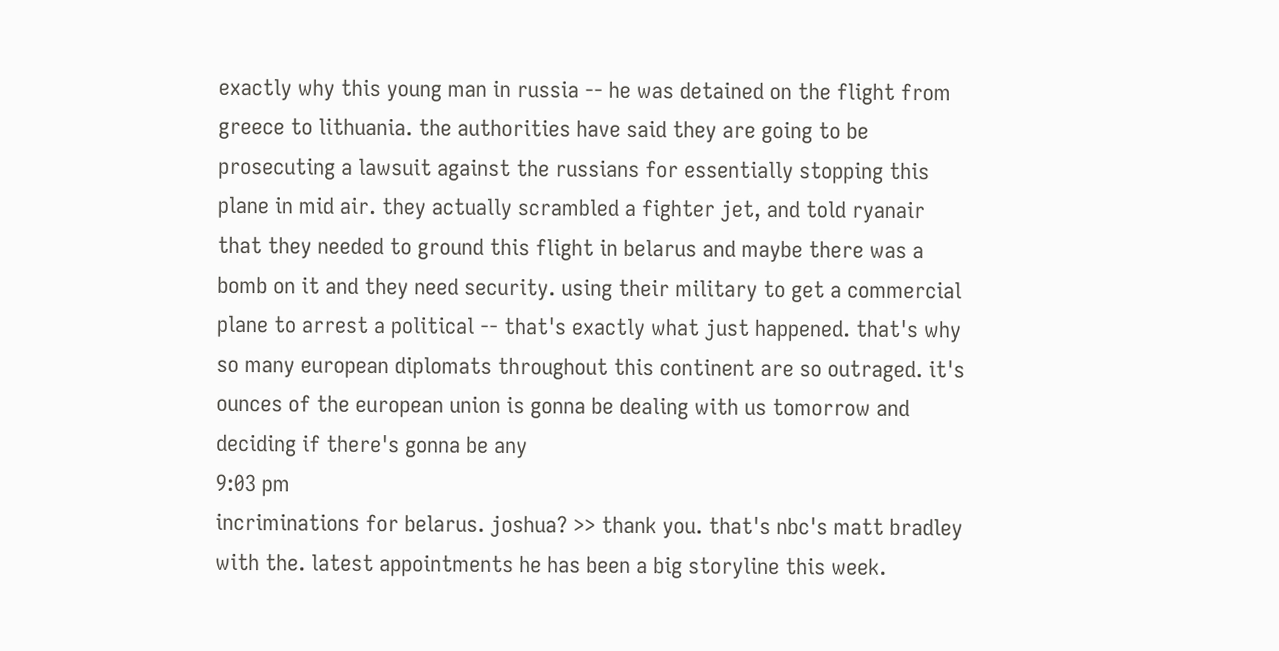exactly why this young man in russia -- he was detained on the flight from greece to lithuania. the authorities have said they are going to be prosecuting a lawsuit against the russians for essentially stopping this plane in mid air. they actually scrambled a fighter jet, and told ryanair that they needed to ground this flight in belarus and maybe there was a bomb on it and they need security. using their military to get a commercial plane to arrest a political -- that's exactly what just happened. that's why so many european diplomats throughout this continent are so outraged. it's ounces of the european union is gonna be dealing with us tomorrow and deciding if there's gonna be any
9:03 pm
incriminations for belarus. joshua? >> thank you. that's nbc's matt bradley with the. latest appointments he has been a big storyline this week.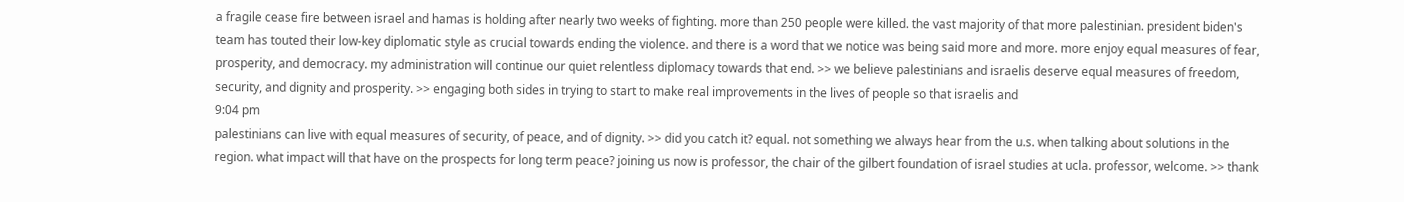a fragile cease fire between israel and hamas is holding after nearly two weeks of fighting. more than 250 people were killed. the vast majority of that more palestinian. president biden's team has touted their low-key diplomatic style as crucial towards ending the violence. and there is a word that we notice was being said more and more. more enjoy equal measures of fear, prosperity, and democracy. my administration will continue our quiet relentless diplomacy towards that end. >> we believe palestinians and israelis deserve equal measures of freedom, security, and dignity and prosperity. >> engaging both sides in trying to start to make real improvements in the lives of people so that israelis and
9:04 pm
palestinians can live with equal measures of security, of peace, and of dignity. >> did you catch it? equal. not something we always hear from the u.s. when talking about solutions in the region. what impact will that have on the prospects for long term peace? joining us now is professor, the chair of the gilbert foundation of israel studies at ucla. professor, welcome. >> thank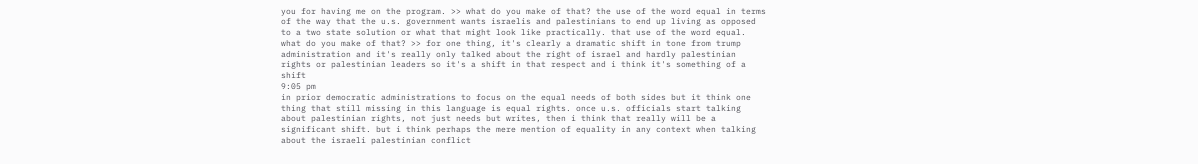you for having me on the program. >> what do you make of that? the use of the word equal in terms of the way that the u.s. government wants israelis and palestinians to end up living as opposed to a two state solution or what that might look like practically. that use of the word equal. what do you make of that? >> for one thing, it's clearly a dramatic shift in tone from trump administration and it's really only talked about the right of israel and hardly palestinian rights or palestinian leaders so it's a shift in that respect and i think it's something of a shift
9:05 pm
in prior democratic administrations to focus on the equal needs of both sides but it think one thing that still missing in this language is equal rights. once u.s. officials start talking about palestinian rights, not just needs but writes, then i think that really will be a significant shift. but i think perhaps the mere mention of equality in any context when talking about the israeli palestinian conflict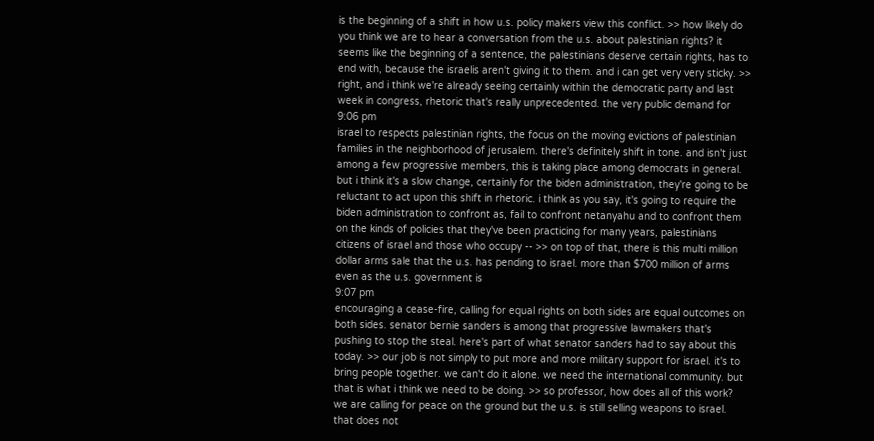is the beginning of a shift in how u.s. policy makers view this conflict. >> how likely do you think we are to hear a conversation from the u.s. about palestinian rights? it seems like the beginning of a sentence, the palestinians deserve certain rights, has to end with, because the israelis aren't giving it to them. and i can get very very sticky. >> right, and i think we're already seeing certainly within the democratic party and last week in congress, rhetoric that's really unprecedented. the very public demand for
9:06 pm
israel to respects palestinian rights, the focus on the moving evictions of palestinian families in the neighborhood of jerusalem. there's definitely shift in tone. and isn't just among a few progressive members, this is taking place among democrats in general. but i think it's a slow change, certainly for the biden administration, they're going to be reluctant to act upon this shift in rhetoric. i think as you say, it's going to require the biden administration to confront as, fail to confront netanyahu and to confront them on the kinds of policies that they've been practicing for many years, palestinians citizens of israel and those who occupy -- >> on top of that, there is this multi million dollar arms sale that the u.s. has pending to israel. more than $700 million of arms even as the u.s. government is
9:07 pm
encouraging a cease-fire, calling for equal rights on both sides are equal outcomes on both sides. senator bernie sanders is among that progressive lawmakers that's pushing to stop the steal. here's part of what senator sanders had to say about this today. >> our job is not simply to put more and more military support for israel. it's to bring people together. we can't do it alone. we need the international community. but that is what i think we need to be doing. >> so professor, how does all of this work? we are calling for peace on the ground but the u.s. is still selling weapons to israel. that does not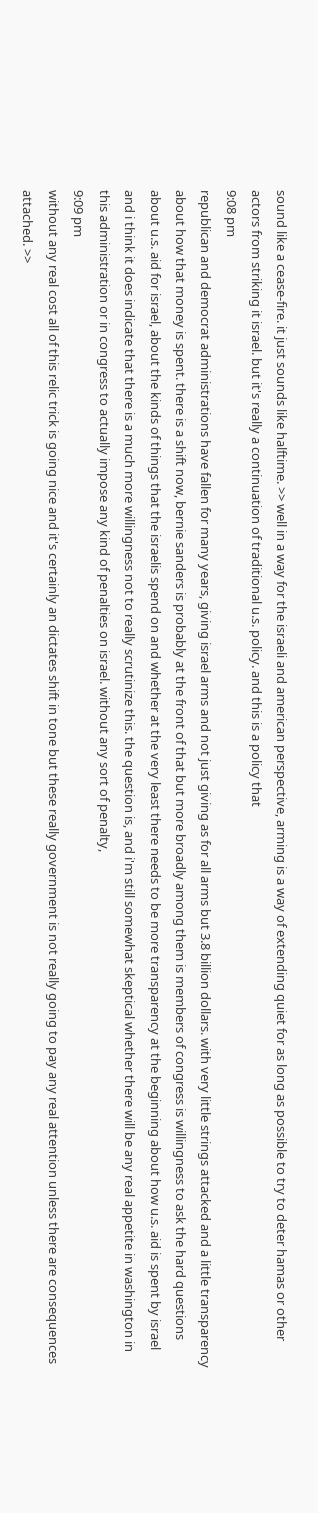sound like a cease-fire. it just sounds like halftime. >> well in a way for the israeli and american perspective, arming is a way of extending quiet for as long as possible to try to deter hamas or other actors from striking it israel. but it's really a continuation of traditional u.s. policy. and this is a policy that
9:08 pm
republican and democrat administrations have fallen for many years, giving israel arms and not just giving as for all arms but 3.8 billion dollars. with very little strings attacked and a little transparency about how that money is spent. there is a shift now, bernie sanders is probably at the front of that but more broadly among them is members of congress is willingness to ask the hard questions about u.s. aid for israel, about the kinds of things that the israelis spend on and whether at the very least there needs to be more transparency at the beginning about how u.s. aid is spent by israel and i think it does indicate that there is a much more willingness not to really scrutinize this. the question is, and i'm still somewhat skeptical whether there will be any real appetite in washington in this administration or in congress to actually impose any kind of penalties on israel. without any sort of penalty,
9:09 pm
without any real cost all of this relic trick is going nice and it's certainly an dictates shift in tone but these really government is not really going to pay any real attention unless there are consequences attached. >>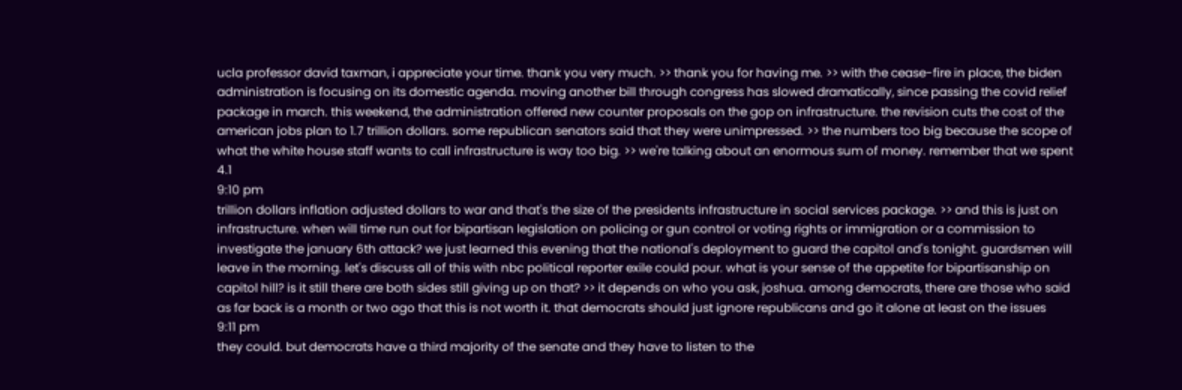ucla professor david taxman, i appreciate your time. thank you very much. >> thank you for having me. >> with the cease-fire in place, the biden administration is focusing on its domestic agenda. moving another bill through congress has slowed dramatically, since passing the covid relief package in march. this weekend, the administration offered new counter proposals on the gop on infrastructure. the revision cuts the cost of the american jobs plan to 1.7 trillion dollars. some republican senators said that they were unimpressed. >> the numbers too big because the scope of what the white house staff wants to call infrastructure is way too big. >> we're talking about an enormous sum of money. remember that we spent 4.1
9:10 pm
trillion dollars inflation adjusted dollars to war and that's the size of the presidents infrastructure in social services package. >> and this is just on infrastructure. when will time run out for bipartisan legislation on policing or gun control or voting rights or immigration or a commission to investigate the january 6th attack? we just learned this evening that the national's deployment to guard the capitol and's tonight. guardsmen will leave in the morning. let's discuss all of this with nbc political reporter exile could pour. what is your sense of the appetite for bipartisanship on capitol hill? is it still there are both sides still giving up on that? >> it depends on who you ask, joshua. among democrats, there are those who said as far back is a month or two ago that this is not worth it. that democrats should just ignore republicans and go it alone at least on the issues
9:11 pm
they could. but democrats have a third majority of the senate and they have to listen to the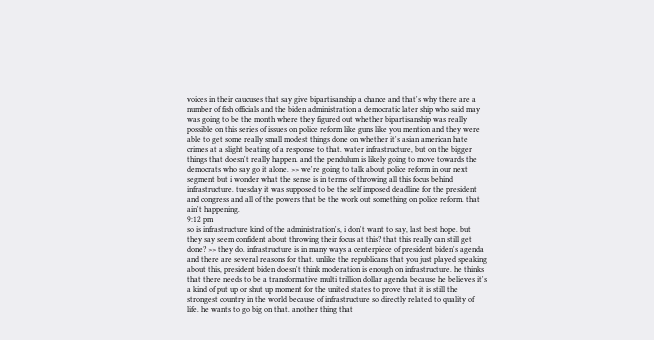voices in their caucuses that say give bipartisanship a chance and that's why there are a number of fish officials and the biden administration a democratic later ship who said may was going to be the month where they figured out whether bipartisanship was really possible on this series of issues on police reform like guns like you mention and they were able to get some really small modest things done on whether it's asian american hate crimes at a slight beating of a response to that. water infrastructure, but on the bigger things that doesn't really happen. and the pendulum is likely going to move towards the democrats who say go it alone. >> we're going to talk about police reform in our next segment but i wonder what the sense is in terms of throwing all this focus behind infrastructure. tuesday it was supposed to be the self imposed deadline for the president and congress and all of the powers that be the work out something on police reform. that ain't happening.
9:12 pm
so is infrastructure kind of the administration's, i don't want to say, last best hope. but they say seem confident about throwing their focus at this? that this really can still get done? >> they do. infrastructure is in many ways a centerpiece of president biden's agenda and there are several reasons for that. unlike the republicans that you just played speaking about this, president biden doesn't think moderation is enough on infrastructure. he thinks that there needs to be a transformative multi trillion dollar agenda because he believes it's a kind of put up or shut up moment for the united states to prove that it is still the strongest country in the world because of infrastructure so directly related to quality of life. he wants to go big on that. another thing that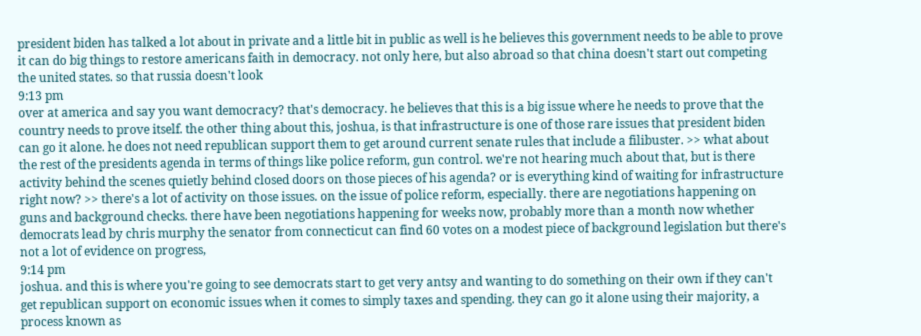president biden has talked a lot about in private and a little bit in public as well is he believes this government needs to be able to prove it can do big things to restore americans faith in democracy. not only here, but also abroad so that china doesn't start out competing the united states. so that russia doesn't look
9:13 pm
over at america and say you want democracy? that's democracy. he believes that this is a big issue where he needs to prove that the country needs to prove itself. the other thing about this, joshua, is that infrastructure is one of those rare issues that president biden can go it alone. he does not need republican support them to get around current senate rules that include a filibuster. >> what about the rest of the presidents agenda in terms of things like police reform, gun control. we're not hearing much about that, but is there activity behind the scenes quietly behind closed doors on those pieces of his agenda? or is everything kind of waiting for infrastructure right now? >> there's a lot of activity on those issues. on the issue of police reform, especially. there are negotiations happening on guns and background checks. there have been negotiations happening for weeks now, probably more than a month now whether democrats lead by chris murphy the senator from connecticut can find 60 votes on a modest piece of background legislation but there's not a lot of evidence on progress,
9:14 pm
joshua. and this is where you're going to see democrats start to get very antsy and wanting to do something on their own if they can't get republican support on economic issues when it comes to simply taxes and spending. they can go it alone using their majority, a process known as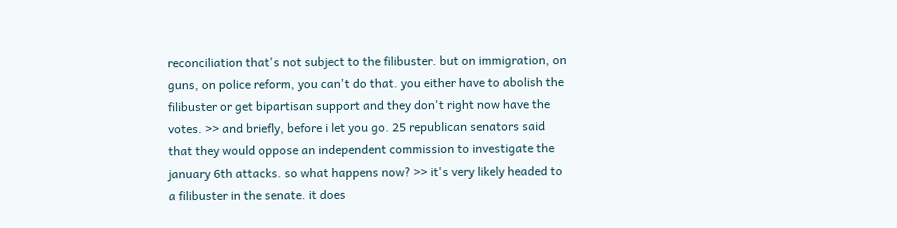reconciliation that's not subject to the filibuster. but on immigration, on guns, on police reform, you can't do that. you either have to abolish the filibuster or get bipartisan support and they don't right now have the votes. >> and briefly, before i let you go. 25 republican senators said that they would oppose an independent commission to investigate the january 6th attacks. so what happens now? >> it's very likely headed to a filibuster in the senate. it does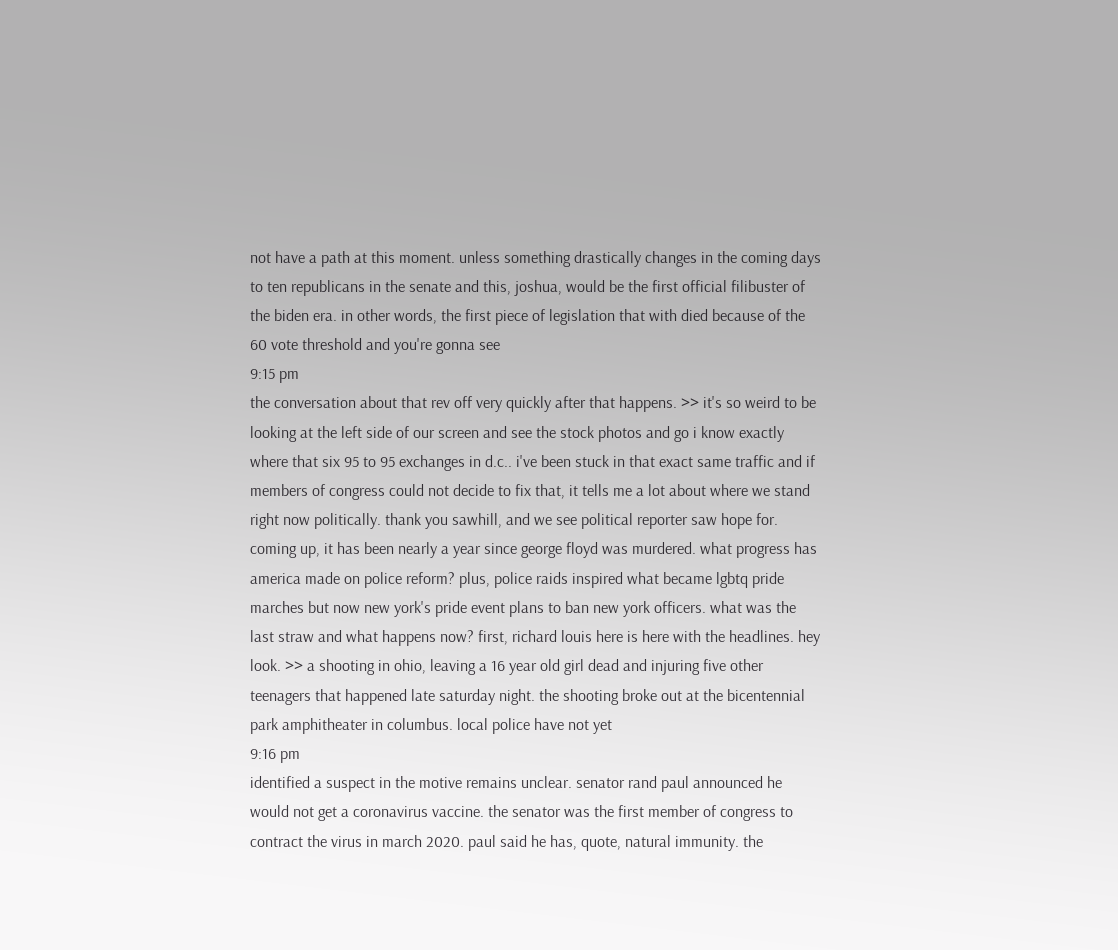not have a path at this moment. unless something drastically changes in the coming days to ten republicans in the senate and this, joshua, would be the first official filibuster of the biden era. in other words, the first piece of legislation that with died because of the 60 vote threshold and you're gonna see
9:15 pm
the conversation about that rev off very quickly after that happens. >> it's so weird to be looking at the left side of our screen and see the stock photos and go i know exactly where that six 95 to 95 exchanges in d.c.. i've been stuck in that exact same traffic and if members of congress could not decide to fix that, it tells me a lot about where we stand right now politically. thank you sawhill, and we see political reporter saw hope for. coming up, it has been nearly a year since george floyd was murdered. what progress has america made on police reform? plus, police raids inspired what became lgbtq pride marches but now new york's pride event plans to ban new york officers. what was the last straw and what happens now? first, richard louis here is here with the headlines. hey look. >> a shooting in ohio, leaving a 16 year old girl dead and injuring five other teenagers that happened late saturday night. the shooting broke out at the bicentennial park amphitheater in columbus. local police have not yet
9:16 pm
identified a suspect in the motive remains unclear. senator rand paul announced he would not get a coronavirus vaccine. the senator was the first member of congress to contract the virus in march 2020. paul said he has, quote, natural immunity. the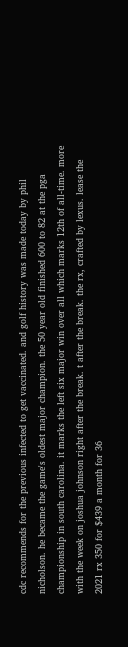cdc recommends for the previous infected to get vaccinated. and golf history was made today by phil nicholson. he became the game's oldest major champion. the 50 year old finished 600 to 82 at the pga championship in south carolina. it marks the left six major win over all which marks 12th of all-time. more with the week on joshua johnson right after the break. t after the break. the rx, crafted by lexus. lease the 2021 rx 350 for $439 a month for 36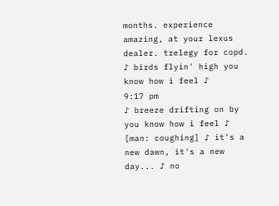months. experience amazing, at your lexus dealer. trelegy for copd. ♪ birds flyin' high you know how i feel ♪
9:17 pm
♪ breeze drifting on by you know how i feel ♪ [man: coughing] ♪ it's a new dawn, it's a new day... ♪ no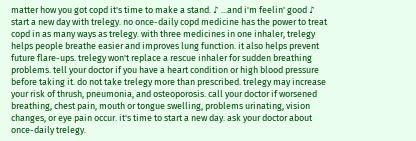matter how you got copd it's time to make a stand. ♪ ...and i'm feelin' good ♪ start a new day with trelegy. no once-daily copd medicine has the power to treat copd in as many ways as trelegy. with three medicines in one inhaler, trelegy helps people breathe easier and improves lung function. it also helps prevent future flare-ups. trelegy won't replace a rescue inhaler for sudden breathing problems. tell your doctor if you have a heart condition or high blood pressure before taking it. do not take trelegy more than prescribed. trelegy may increase your risk of thrush, pneumonia, and osteoporosis. call your doctor if worsened breathing, chest pain, mouth or tongue swelling, problems urinating, vision changes, or eye pain occur. it's time to start a new day. ask your doctor about once-daily trelegy.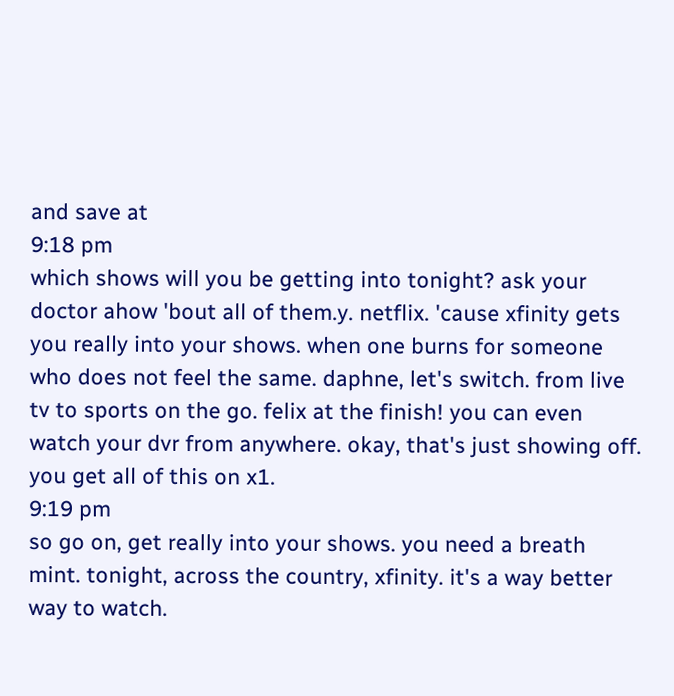and save at
9:18 pm
which shows will you be getting into tonight? ask your doctor ahow 'bout all of them.y. netflix. 'cause xfinity gets you really into your shows. when one burns for someone who does not feel the same. daphne, let's switch. from live tv to sports on the go. felix at the finish! you can even watch your dvr from anywhere. okay, that's just showing off. you get all of this on x1.
9:19 pm
so go on, get really into your shows. you need a breath mint. tonight, across the country, xfinity. it's a way better way to watch.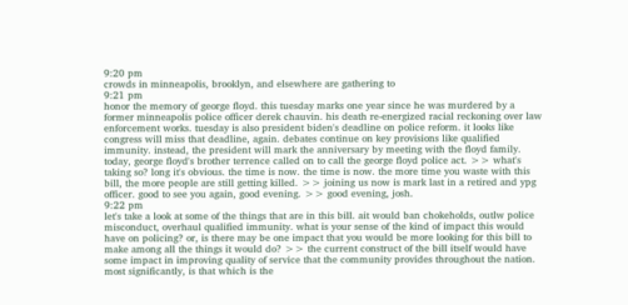9:20 pm
crowds in minneapolis, brooklyn, and elsewhere are gathering to
9:21 pm
honor the memory of george floyd. this tuesday marks one year since he was murdered by a former minneapolis police officer derek chauvin. his death re-energized racial reckoning over law enforcement works. tuesday is also president biden's deadline on police reform. it looks like congress will miss that deadline, again. debates continue on key provisions like qualified immunity. instead, the president will mark the anniversary by meeting with the floyd family. today, george floyd's brother terrence called on to call the george floyd police act. >> what's taking so? long it's obvious. the time is now. the time is now. the more time you waste with this bill, the more people are still getting killed. >> joining us now is mark last in a retired and ypg officer. good to see you again, good evening. >> good evening, josh.
9:22 pm
let's take a look at some of the things that are in this bill. ait would ban chokeholds, outlw police misconduct, overhaul qualified immunity. what is your sense of the kind of impact this would have on policing? or, is there may be one impact that you would be more looking for this bill to make among all the things it would do? >> the current construct of the bill itself would have some impact in improving quality of service that the community provides throughout the nation. most significantly, is that which is the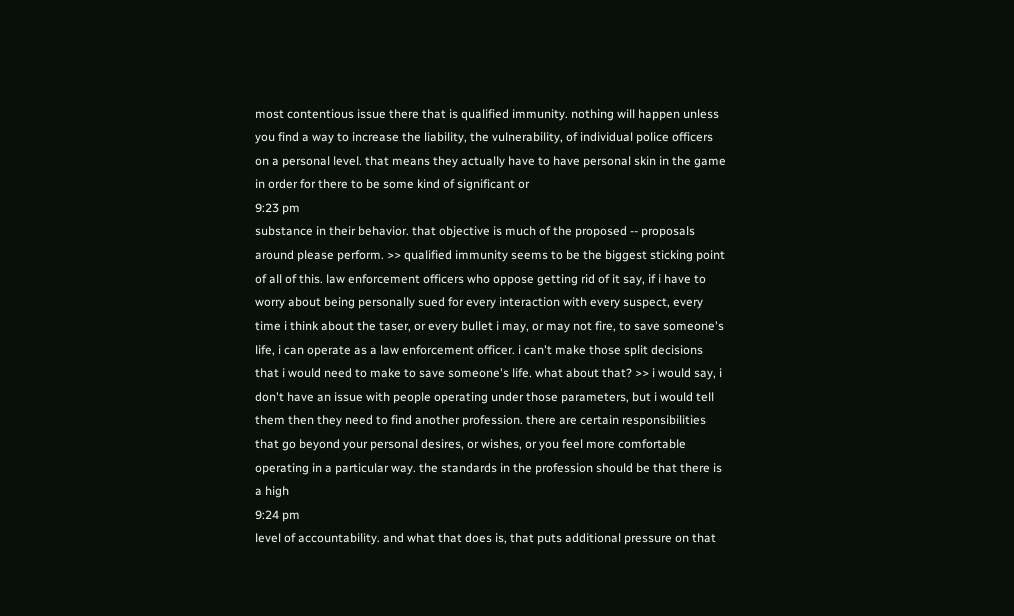most contentious issue there that is qualified immunity. nothing will happen unless you find a way to increase the liability, the vulnerability, of individual police officers on a personal level. that means they actually have to have personal skin in the game in order for there to be some kind of significant or
9:23 pm
substance in their behavior. that objective is much of the proposed -- proposals around please perform. >> qualified immunity seems to be the biggest sticking point of all of this. law enforcement officers who oppose getting rid of it say, if i have to worry about being personally sued for every interaction with every suspect, every time i think about the taser, or every bullet i may, or may not fire, to save someone's life, i can operate as a law enforcement officer. i can't make those split decisions that i would need to make to save someone's life. what about that? >> i would say, i don't have an issue with people operating under those parameters, but i would tell them then they need to find another profession. there are certain responsibilities that go beyond your personal desires, or wishes, or you feel more comfortable operating in a particular way. the standards in the profession should be that there is a high
9:24 pm
level of accountability. and what that does is, that puts additional pressure on that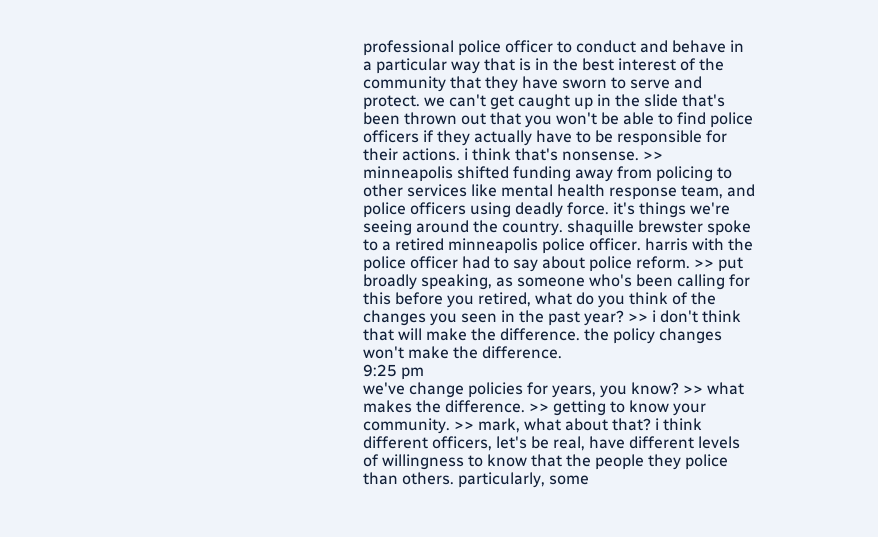professional police officer to conduct and behave in a particular way that is in the best interest of the community that they have sworn to serve and protect. we can't get caught up in the slide that's been thrown out that you won't be able to find police officers if they actually have to be responsible for their actions. i think that's nonsense. >> minneapolis shifted funding away from policing to other services like mental health response team, and police officers using deadly force. it's things we're seeing around the country. shaquille brewster spoke to a retired minneapolis police officer. harris with the police officer had to say about police reform. >> put broadly speaking, as someone who's been calling for this before you retired, what do you think of the changes you seen in the past year? >> i don't think that will make the difference. the policy changes won't make the difference.
9:25 pm
we've change policies for years, you know? >> what makes the difference. >> getting to know your community. >> mark, what about that? i think different officers, let's be real, have different levels of willingness to know that the people they police than others. particularly, some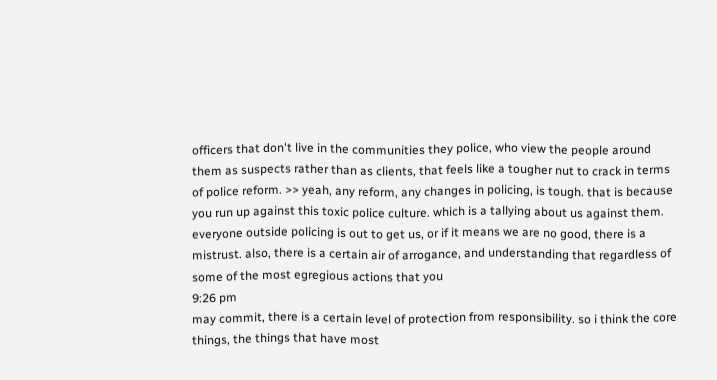officers that don't live in the communities they police, who view the people around them as suspects rather than as clients, that feels like a tougher nut to crack in terms of police reform. >> yeah, any reform, any changes in policing, is tough. that is because you run up against this toxic police culture. which is a tallying about us against them. everyone outside policing is out to get us, or if it means we are no good, there is a mistrust. also, there is a certain air of arrogance, and understanding that regardless of some of the most egregious actions that you
9:26 pm
may commit, there is a certain level of protection from responsibility. so i think the core things, the things that have most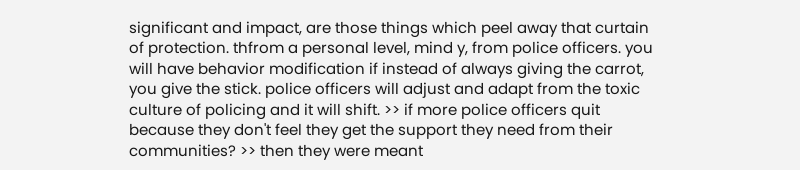significant and impact, are those things which peel away that curtain of protection. thfrom a personal level, mind y, from police officers. you will have behavior modification if instead of always giving the carrot, you give the stick. police officers will adjust and adapt from the toxic culture of policing and it will shift. >> if more police officers quit because they don't feel they get the support they need from their communities? >> then they were meant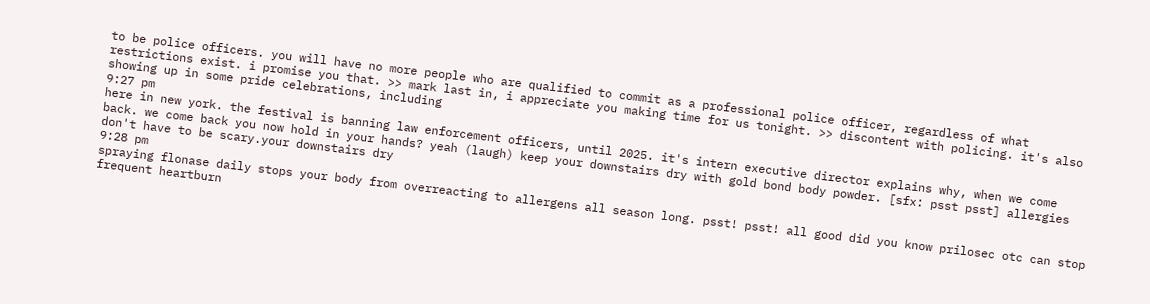to be police officers. you will have no more people who are qualified to commit as a professional police officer, regardless of what restrictions exist. i promise you that. >> mark last in, i appreciate you making time for us tonight. >> discontent with policing. it's also showing up in some pride celebrations, including
9:27 pm
here in new york. the festival is banning law enforcement officers, until 2025. it's intern executive director explains why, when we come back. we come back you now hold in your hands? yeah (laugh) keep your downstairs dry with gold bond body powder. [sfx: psst psst] allergies don't have to be scary.your downstairs dry
9:28 pm
spraying flonase daily stops your body from overreacting to allergens all season long. psst! psst! all good did you know prilosec otc can stop frequent heartburn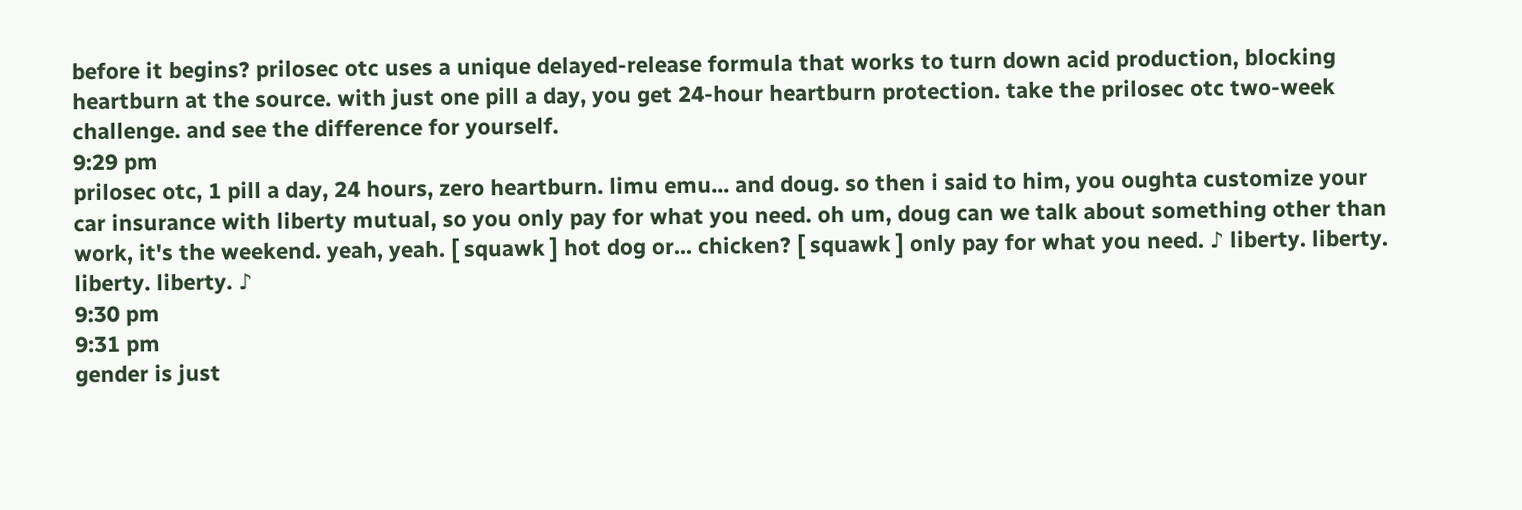before it begins? prilosec otc uses a unique delayed-release formula that works to turn down acid production, blocking heartburn at the source. with just one pill a day, you get 24-hour heartburn protection. take the prilosec otc two-week challenge. and see the difference for yourself.
9:29 pm
prilosec otc, 1 pill a day, 24 hours, zero heartburn. limu emu... and doug. so then i said to him, you oughta customize your car insurance with liberty mutual, so you only pay for what you need. oh um, doug can we talk about something other than work, it's the weekend. yeah, yeah. [ squawk ] hot dog or... chicken? [ squawk ] only pay for what you need. ♪ liberty. liberty. liberty. liberty. ♪
9:30 pm
9:31 pm
gender is just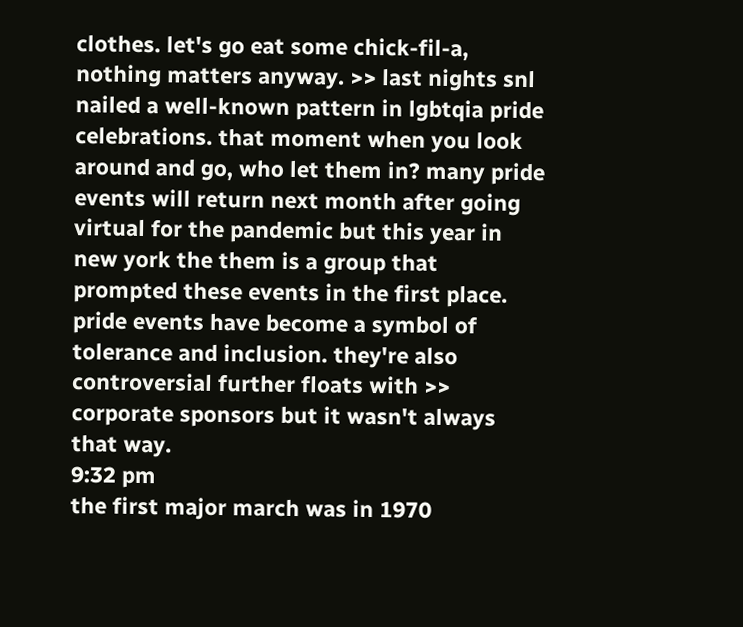clothes. let's go eat some chick-fil-a, nothing matters anyway. >> last nights snl nailed a well-known pattern in lgbtqia pride celebrations. that moment when you look around and go, who let them in? many pride events will return next month after going virtual for the pandemic but this year in new york the them is a group that prompted these events in the first place. pride events have become a symbol of tolerance and inclusion. they're also controversial further floats with >> corporate sponsors but it wasn't always that way.
9:32 pm
the first major march was in 1970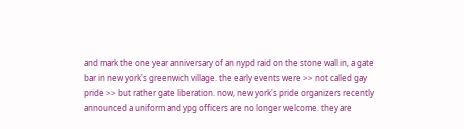and mark the one year anniversary of an nypd raid on the stone wall in, a gate bar in new york's greenwich village. the early events were >> not called gay pride >> but rather gate liberation. now, new york's pride organizers recently announced a uniform and ypg officers are no longer welcome. they are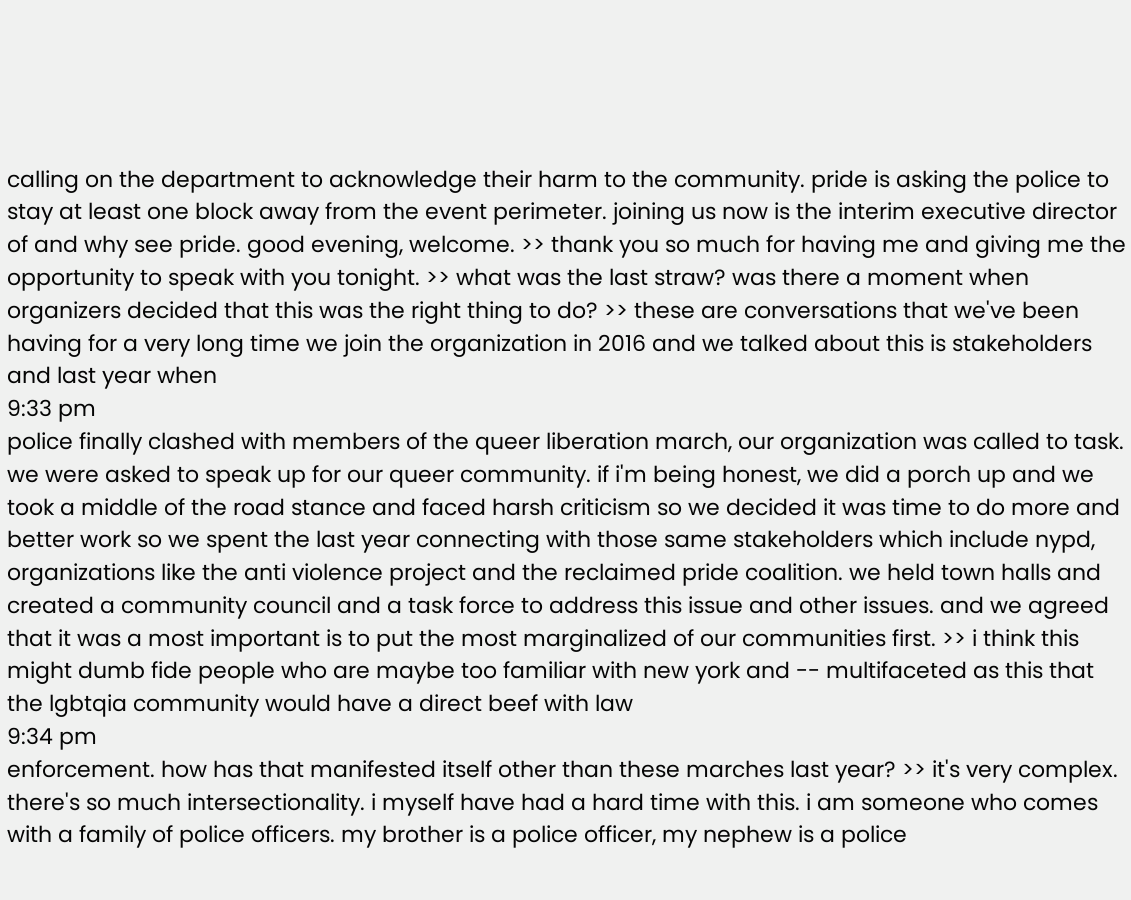calling on the department to acknowledge their harm to the community. pride is asking the police to stay at least one block away from the event perimeter. joining us now is the interim executive director of and why see pride. good evening, welcome. >> thank you so much for having me and giving me the opportunity to speak with you tonight. >> what was the last straw? was there a moment when organizers decided that this was the right thing to do? >> these are conversations that we've been having for a very long time we join the organization in 2016 and we talked about this is stakeholders and last year when
9:33 pm
police finally clashed with members of the queer liberation march, our organization was called to task. we were asked to speak up for our queer community. if i'm being honest, we did a porch up and we took a middle of the road stance and faced harsh criticism so we decided it was time to do more and better work so we spent the last year connecting with those same stakeholders which include nypd, organizations like the anti violence project and the reclaimed pride coalition. we held town halls and created a community council and a task force to address this issue and other issues. and we agreed that it was a most important is to put the most marginalized of our communities first. >> i think this might dumb fide people who are maybe too familiar with new york and -- multifaceted as this that the lgbtqia community would have a direct beef with law
9:34 pm
enforcement. how has that manifested itself other than these marches last year? >> it's very complex. there's so much intersectionality. i myself have had a hard time with this. i am someone who comes with a family of police officers. my brother is a police officer, my nephew is a police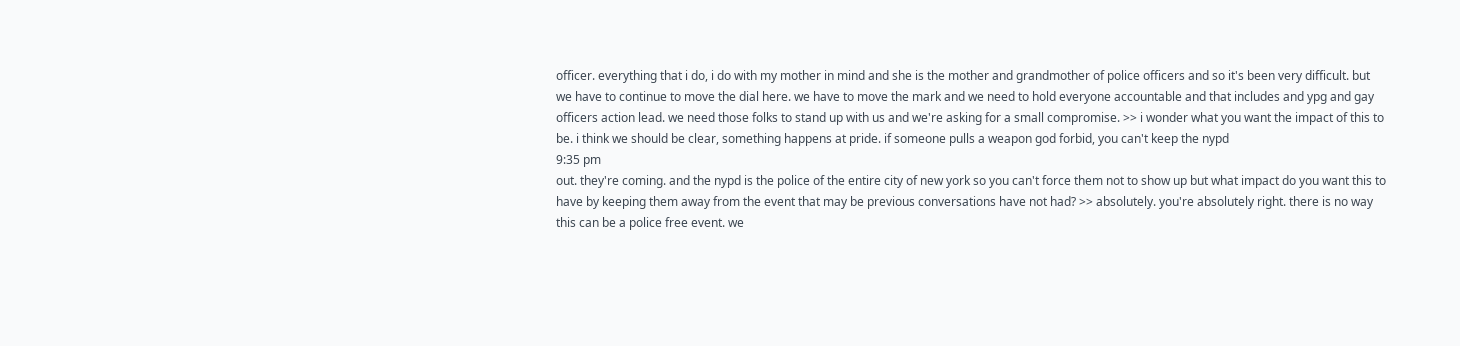officer. everything that i do, i do with my mother in mind and she is the mother and grandmother of police officers and so it's been very difficult. but we have to continue to move the dial here. we have to move the mark and we need to hold everyone accountable and that includes and ypg and gay officers action lead. we need those folks to stand up with us and we're asking for a small compromise. >> i wonder what you want the impact of this to be. i think we should be clear, something happens at pride. if someone pulls a weapon god forbid, you can't keep the nypd
9:35 pm
out. they're coming. and the nypd is the police of the entire city of new york so you can't force them not to show up but what impact do you want this to have by keeping them away from the event that may be previous conversations have not had? >> absolutely. you're absolutely right. there is no way this can be a police free event. we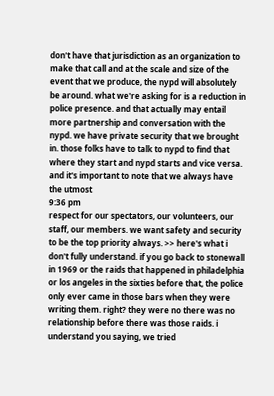don't have that jurisdiction as an organization to make that call and at the scale and size of the event that we produce, the nypd will absolutely be around. what we're asking for is a reduction in police presence. and that actually may entail more partnership and conversation with the nypd. we have private security that we brought in. those folks have to talk to nypd to find that where they start and nypd starts and vice versa. and it's important to note that we always have the utmost
9:36 pm
respect for our spectators, our volunteers, our staff, our members. we want safety and security to be the top priority always. >> here's what i don't fully understand. if you go back to stonewall in 1969 or the raids that happened in philadelphia or los angeles in the sixties before that, the police only ever came in those bars when they were writing them. right? they were no there was no relationship before there was those raids. i understand you saying, we tried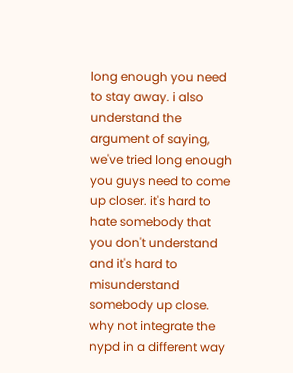long enough you need to stay away. i also understand the argument of saying, we've tried long enough you guys need to come up closer. it's hard to hate somebody that you don't understand and it's hard to misunderstand somebody up close. why not integrate the nypd in a different way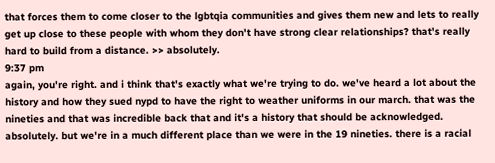that forces them to come closer to the lgbtqia communities and gives them new and lets to really get up close to these people with whom they don't have strong clear relationships? that's really hard to build from a distance. >> absolutely.
9:37 pm
again, you're right. and i think that's exactly what we're trying to do. we've heard a lot about the history and how they sued nypd to have the right to weather uniforms in our march. that was the nineties and that was incredible back that and it's a history that should be acknowledged. absolutely. but we're in a much different place than we were in the 19 nineties. there is a racial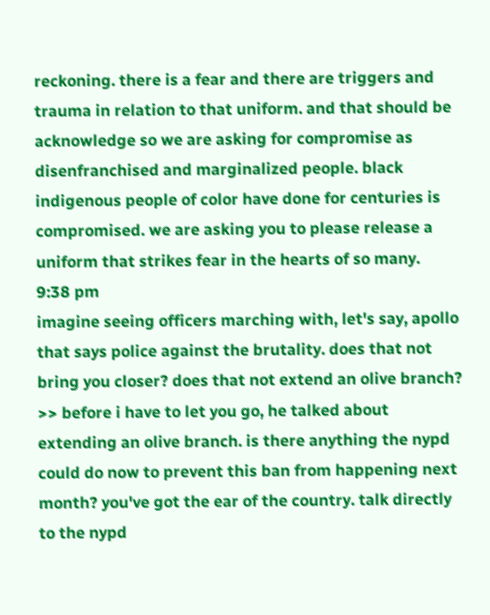reckoning. there is a fear and there are triggers and trauma in relation to that uniform. and that should be acknowledge so we are asking for compromise as disenfranchised and marginalized people. black indigenous people of color have done for centuries is compromised. we are asking you to please release a uniform that strikes fear in the hearts of so many.
9:38 pm
imagine seeing officers marching with, let's say, apollo that says police against the brutality. does that not bring you closer? does that not extend an olive branch? >> before i have to let you go, he talked about extending an olive branch. is there anything the nypd could do now to prevent this ban from happening next month? you've got the ear of the country. talk directly to the nypd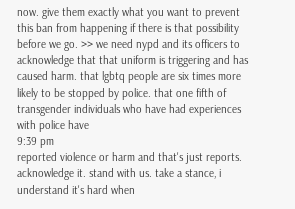now. give them exactly what you want to prevent this ban from happening if there is that possibility before we go. >> we need nypd and its officers to acknowledge that that uniform is triggering and has caused harm. that lgbtq people are six times more likely to be stopped by police. that one fifth of transgender individuals who have had experiences with police have
9:39 pm
reported violence or harm and that's just reports. acknowledge it. stand with us. take a stance, i understand it's hard when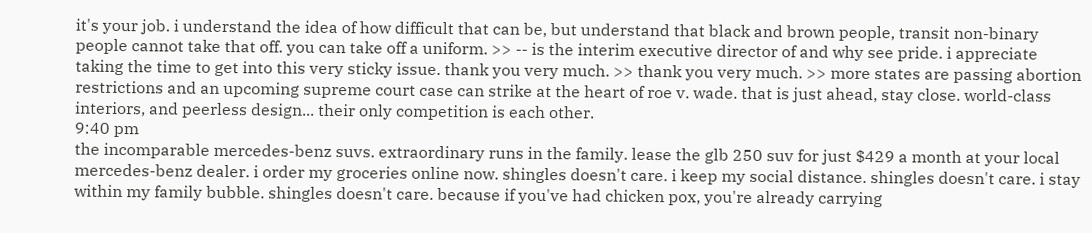it's your job. i understand the idea of how difficult that can be, but understand that black and brown people, transit non-binary people cannot take that off. you can take off a uniform. >> -- is the interim executive director of and why see pride. i appreciate taking the time to get into this very sticky issue. thank you very much. >> thank you very much. >> more states are passing abortion restrictions and an upcoming supreme court case can strike at the heart of roe v. wade. that is just ahead, stay close. world-class interiors, and peerless design... their only competition is each other.
9:40 pm
the incomparable mercedes-benz suvs. extraordinary runs in the family. lease the glb 250 suv for just $429 a month at your local mercedes-benz dealer. i order my groceries online now. shingles doesn't care. i keep my social distance. shingles doesn't care. i stay within my family bubble. shingles doesn't care. because if you've had chicken pox, you're already carrying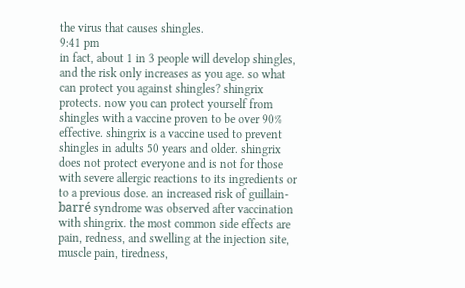the virus that causes shingles.
9:41 pm
in fact, about 1 in 3 people will develop shingles, and the risk only increases as you age. so what can protect you against shingles? shingrix protects. now you can protect yourself from shingles with a vaccine proven to be over 90% effective. shingrix is a vaccine used to prevent shingles in adults 50 years and older. shingrix does not protect everyone and is not for those with severe allergic reactions to its ingredients or to a previous dose. an increased risk of guillain-barré syndrome was observed after vaccination with shingrix. the most common side effects are pain, redness, and swelling at the injection site, muscle pain, tiredness,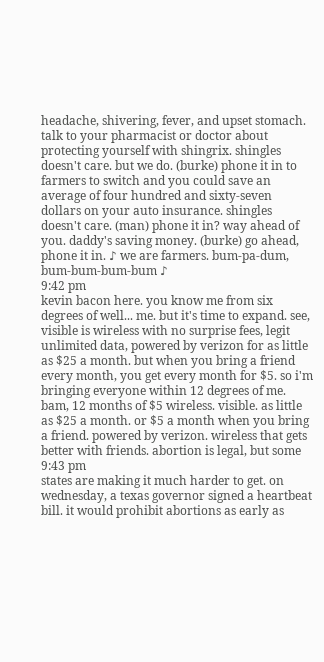headache, shivering, fever, and upset stomach. talk to your pharmacist or doctor about protecting yourself with shingrix. shingles doesn't care. but we do. (burke) phone it in to farmers to switch and you could save an average of four hundred and sixty-seven dollars on your auto insurance. shingles doesn't care. (man) phone it in? way ahead of you. daddy's saving money. (burke) go ahead, phone it in. ♪ we are farmers. bum-pa-dum, bum-bum-bum-bum ♪
9:42 pm
kevin bacon here. you know me from six degrees of well... me. but it's time to expand. see, visible is wireless with no surprise fees, legit unlimited data, powered by verizon for as little as $25 a month. but when you bring a friend every month, you get every month for $5. so i'm bringing everyone within 12 degrees of me. bam, 12 months of $5 wireless. visible. as little as $25 a month. or $5 a month when you bring a friend. powered by verizon. wireless that gets better with friends. abortion is legal, but some
9:43 pm
states are making it much harder to get. on wednesday, a texas governor signed a heartbeat bill. it would prohibit abortions as early as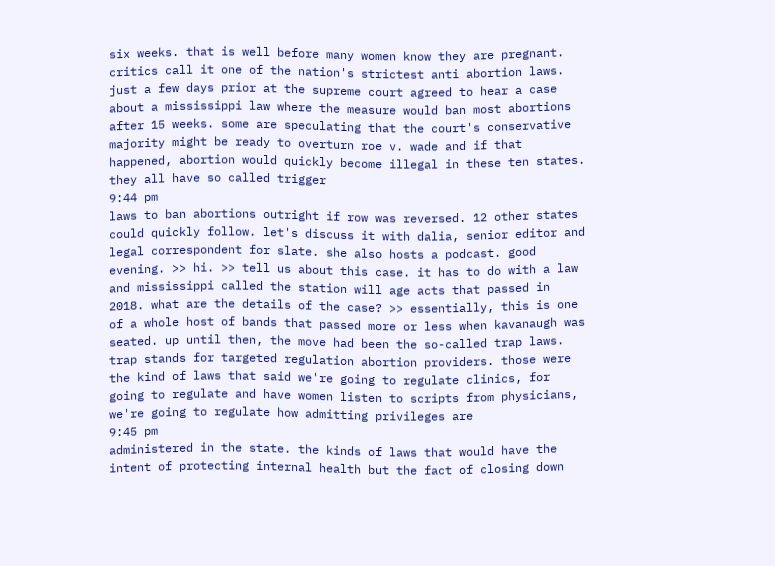six weeks. that is well before many women know they are pregnant. critics call it one of the nation's strictest anti abortion laws. just a few days prior at the supreme court agreed to hear a case about a mississippi law where the measure would ban most abortions after 15 weeks. some are speculating that the court's conservative majority might be ready to overturn roe v. wade and if that happened, abortion would quickly become illegal in these ten states. they all have so called trigger
9:44 pm
laws to ban abortions outright if row was reversed. 12 other states could quickly follow. let's discuss it with dalia, senior editor and legal correspondent for slate. she also hosts a podcast. good evening. >> hi. >> tell us about this case. it has to do with a law and mississippi called the station will age acts that passed in 2018. what are the details of the case? >> essentially, this is one of a whole host of bands that passed more or less when kavanaugh was seated. up until then, the move had been the so-called trap laws. trap stands for targeted regulation abortion providers. those were the kind of laws that said we're going to regulate clinics, for going to regulate and have women listen to scripts from physicians, we're going to regulate how admitting privileges are
9:45 pm
administered in the state. the kinds of laws that would have the intent of protecting internal health but the fact of closing down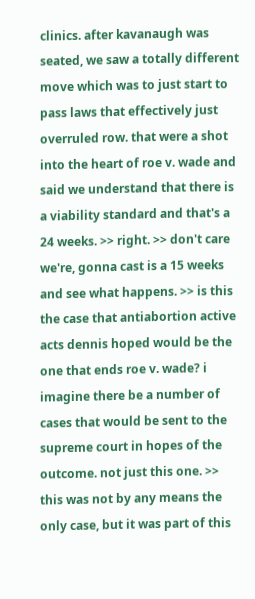clinics. after kavanaugh was seated, we saw a totally different move which was to just start to pass laws that effectively just overruled row. that were a shot into the heart of roe v. wade and said we understand that there is a viability standard and that's a 24 weeks. >> right. >> don't care we're, gonna cast is a 15 weeks and see what happens. >> is this the case that antiabortion active acts dennis hoped would be the one that ends roe v. wade? i imagine there be a number of cases that would be sent to the supreme court in hopes of the outcome. not just this one. >> this was not by any means the only case, but it was part of this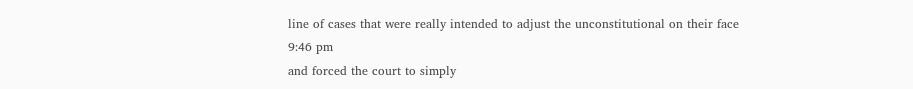line of cases that were really intended to adjust the unconstitutional on their face
9:46 pm
and forced the court to simply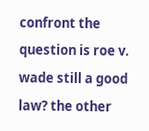confront the question is roe v. wade still a good law? the other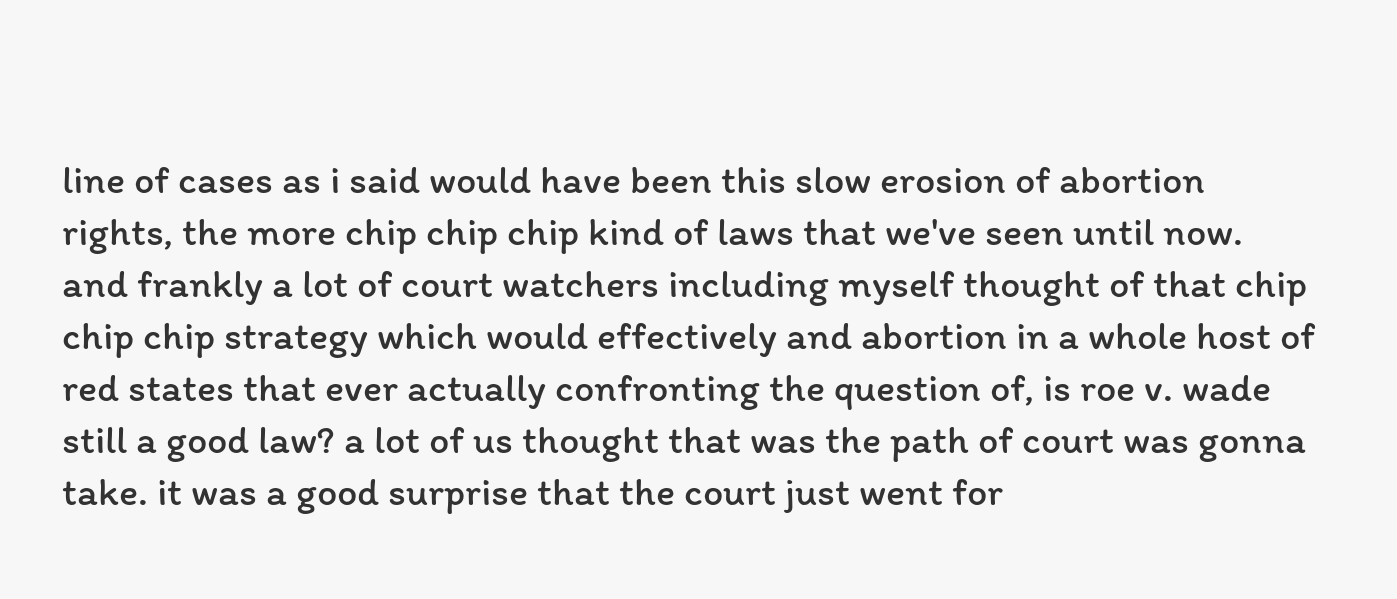line of cases as i said would have been this slow erosion of abortion rights, the more chip chip chip kind of laws that we've seen until now. and frankly a lot of court watchers including myself thought of that chip chip chip strategy which would effectively and abortion in a whole host of red states that ever actually confronting the question of, is roe v. wade still a good law? a lot of us thought that was the path of court was gonna take. it was a good surprise that the court just went for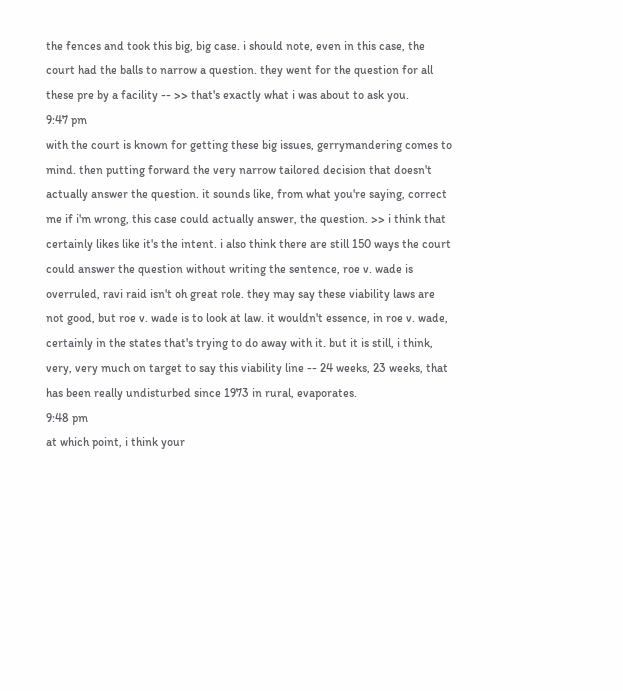the fences and took this big, big case. i should note, even in this case, the court had the balls to narrow a question. they went for the question for all these pre by a facility -- >> that's exactly what i was about to ask you.
9:47 pm
with the court is known for getting these big issues, gerrymandering comes to mind. then putting forward the very narrow tailored decision that doesn't actually answer the question. it sounds like, from what you're saying, correct me if i'm wrong, this case could actually answer, the question. >> i think that certainly likes like it's the intent. i also think there are still 150 ways the court could answer the question without writing the sentence, roe v. wade is overruled, ravi raid isn't oh great role. they may say these viability laws are not good, but roe v. wade is to look at law. it wouldn't essence, in roe v. wade, certainly in the states that's trying to do away with it. but it is still, i think, very, very much on target to say this viability line -- 24 weeks, 23 weeks, that has been really undisturbed since 1973 in rural, evaporates.
9:48 pm
at which point, i think your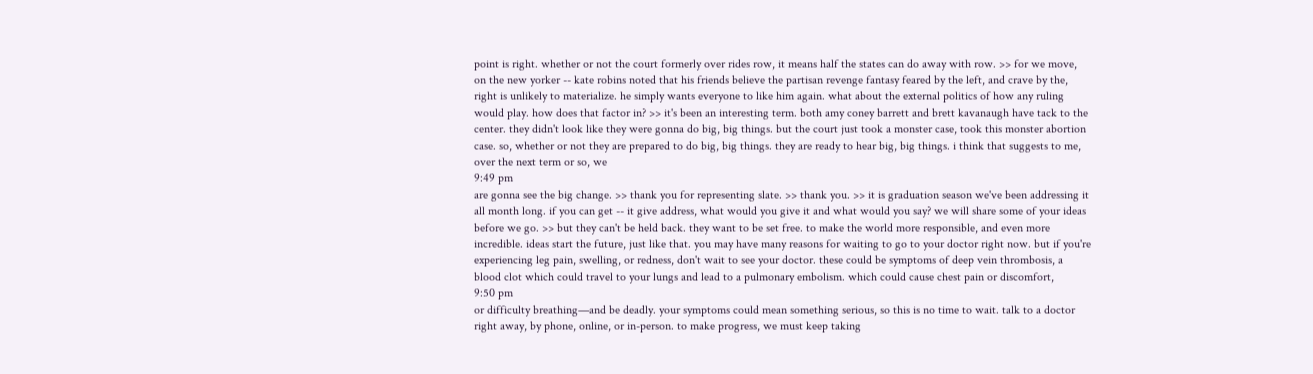point is right. whether or not the court formerly over rides row, it means half the states can do away with row. >> for we move, on the new yorker -- kate robins noted that his friends believe the partisan revenge fantasy feared by the left, and crave by the, right is unlikely to materialize. he simply wants everyone to like him again. what about the external politics of how any ruling would play. how does that factor in? >> it's been an interesting term. both amy coney barrett and brett kavanaugh have tack to the center. they didn't look like they were gonna do big, big things. but the court just took a monster case, took this monster abortion case. so, whether or not they are prepared to do big, big things. they are ready to hear big, big things. i think that suggests to me, over the next term or so, we
9:49 pm
are gonna see the big change. >> thank you for representing slate. >> thank you. >> it is graduation season we've been addressing it all month long. if you can get -- it give address, what would you give it and what would you say? we will share some of your ideas before we go. >> but they can't be held back. they want to be set free. to make the world more responsible, and even more incredible. ideas start the future, just like that. you may have many reasons for waiting to go to your doctor right now. but if you're experiencing leg pain, swelling, or redness, don't wait to see your doctor. these could be symptoms of deep vein thrombosis, a blood clot which could travel to your lungs and lead to a pulmonary embolism. which could cause chest pain or discomfort,
9:50 pm
or difficulty breathing—and be deadly. your symptoms could mean something serious, so this is no time to wait. talk to a doctor right away, by phone, online, or in-person. to make progress, we must keep taking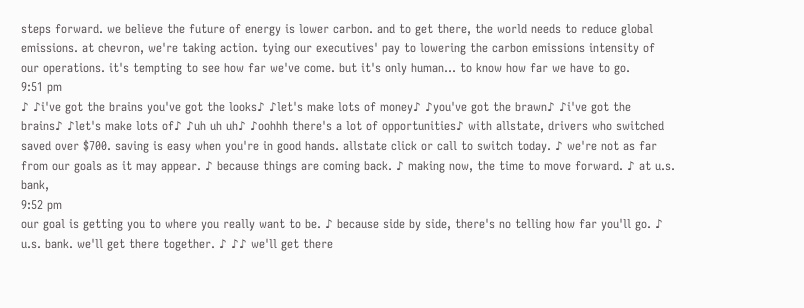steps forward. we believe the future of energy is lower carbon. and to get there, the world needs to reduce global emissions. at chevron, we're taking action. tying our executives' pay to lowering the carbon emissions intensity of our operations. it's tempting to see how far we've come. but it's only human... to know how far we have to go.
9:51 pm
♪ ♪i've got the brains you've got the looks♪ ♪let's make lots of money♪ ♪you've got the brawn♪ ♪i've got the brains♪ ♪let's make lots of♪ ♪uh uh uh♪ ♪oohhh there's a lot of opportunities♪ with allstate, drivers who switched saved over $700. saving is easy when you're in good hands. allstate click or call to switch today. ♪ we're not as far from our goals as it may appear. ♪ because things are coming back. ♪ making now, the time to move forward. ♪ at u.s. bank,
9:52 pm
our goal is getting you to where you really want to be. ♪ because side by side, there's no telling how far you'll go. ♪ u.s. bank. we'll get there together. ♪ ♪♪ we'll get there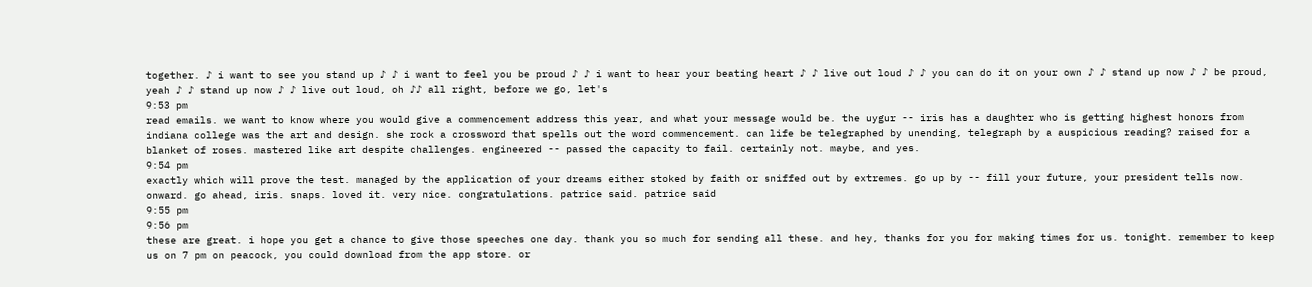together. ♪ i want to see you stand up ♪ ♪ i want to feel you be proud ♪ ♪ i want to hear your beating heart ♪ ♪ live out loud ♪ ♪ you can do it on your own ♪ ♪ stand up now ♪ ♪ be proud, yeah ♪ ♪ stand up now ♪ ♪ live out loud, oh ♪♪ all right, before we go, let's
9:53 pm
read emails. we want to know where you would give a commencement address this year, and what your message would be. the uygur -- iris has a daughter who is getting highest honors from indiana college was the art and design. she rock a crossword that spells out the word commencement. can life be telegraphed by unending, telegraph by a auspicious reading? raised for a blanket of roses. mastered like art despite challenges. engineered -- passed the capacity to fail. certainly not. maybe, and yes.
9:54 pm
exactly which will prove the test. managed by the application of your dreams either stoked by faith or sniffed out by extremes. go up by -- fill your future, your president tells now. onward. go ahead, iris. snaps. loved it. very nice. congratulations. patrice said. patrice said
9:55 pm
9:56 pm
these are great. i hope you get a chance to give those speeches one day. thank you so much for sending all these. and hey, thanks for you for making times for us. tonight. remember to keep us on 7 pm on peacock, you could download from the app store. or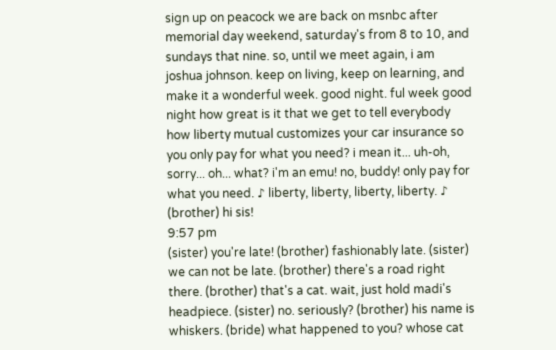sign up on peacock we are back on msnbc after memorial day weekend, saturday's from 8 to 10, and sundays that nine. so, until we meet again, i am joshua johnson. keep on living, keep on learning, and make it a wonderful week. good night. ful week good night how great is it that we get to tell everybody how liberty mutual customizes your car insurance so you only pay for what you need? i mean it... uh-oh, sorry... oh... what? i'm an emu! no, buddy! only pay for what you need. ♪ liberty, liberty, liberty, liberty. ♪ (brother) hi sis!
9:57 pm
(sister) you're late! (brother) fashionably late. (sister) we can not be late. (brother) there's a road right there. (brother) that's a cat. wait, just hold madi's headpiece. (sister) no. seriously? (brother) his name is whiskers. (bride) what happened to you? whose cat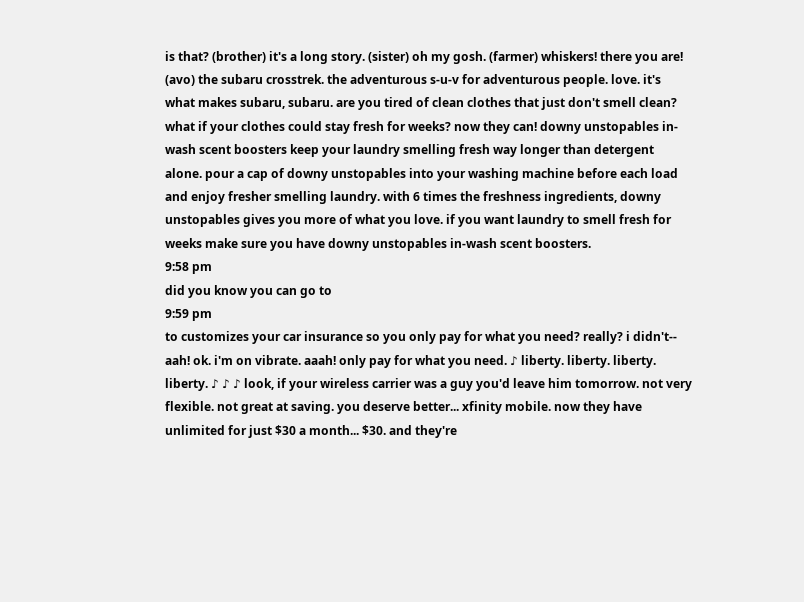is that? (brother) it's a long story. (sister) oh my gosh. (farmer) whiskers! there you are! (avo) the subaru crosstrek. the adventurous s-u-v for adventurous people. love. it's what makes subaru, subaru. are you tired of clean clothes that just don't smell clean? what if your clothes could stay fresh for weeks? now they can! downy unstopables in-wash scent boosters keep your laundry smelling fresh way longer than detergent alone. pour a cap of downy unstopables into your washing machine before each load and enjoy fresher smelling laundry. with 6 times the freshness ingredients, downy unstopables gives you more of what you love. if you want laundry to smell fresh for weeks make sure you have downy unstopables in-wash scent boosters.
9:58 pm
did you know you can go to
9:59 pm
to customizes your car insurance so you only pay for what you need? really? i didn't-- aah! ok. i'm on vibrate. aaah! only pay for what you need. ♪ liberty. liberty. liberty. liberty. ♪ ♪ ♪ look, if your wireless carrier was a guy you'd leave him tomorrow. not very flexible. not great at saving. you deserve better... xfinity mobile. now they have unlimited for just $30 a month... $30. and they're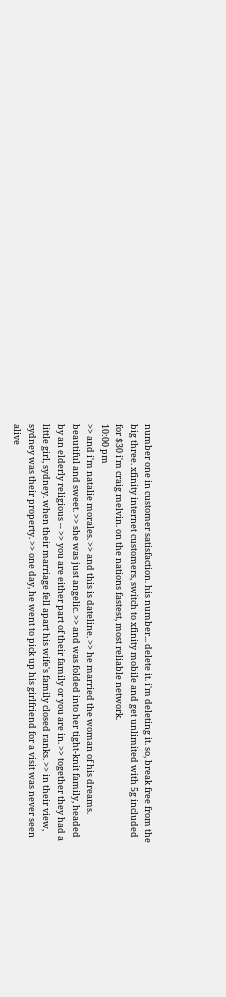number one in customer satisfaction. his number... delete it. i'm deleting it. so, break free from the big three. xfinity internet customers, switch to xfinity mobile and get unlimited with 5g included for $30 i'm craig melvin. on the nations fastest, most reliable network.
10:00 pm
>> and i'm natalie morales. >> and this is dateline. >> he married the woman of his dreams. beautiful and sweet. >> she was just angelic. >> and was folded into her tight-knit family, headed by an elderly religious -- >> you are either part of their family or you are in. >> together they had a little girl, sydney. when their marriage fell apart his wife's family closed ranks. >> in their view, sydney was their property. >> one day, he went to pick up his girlfriend for a visit was never seen alive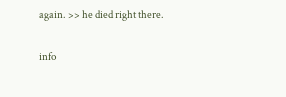again. >> he died right there.


info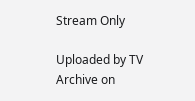Stream Only

Uploaded by TV Archive on